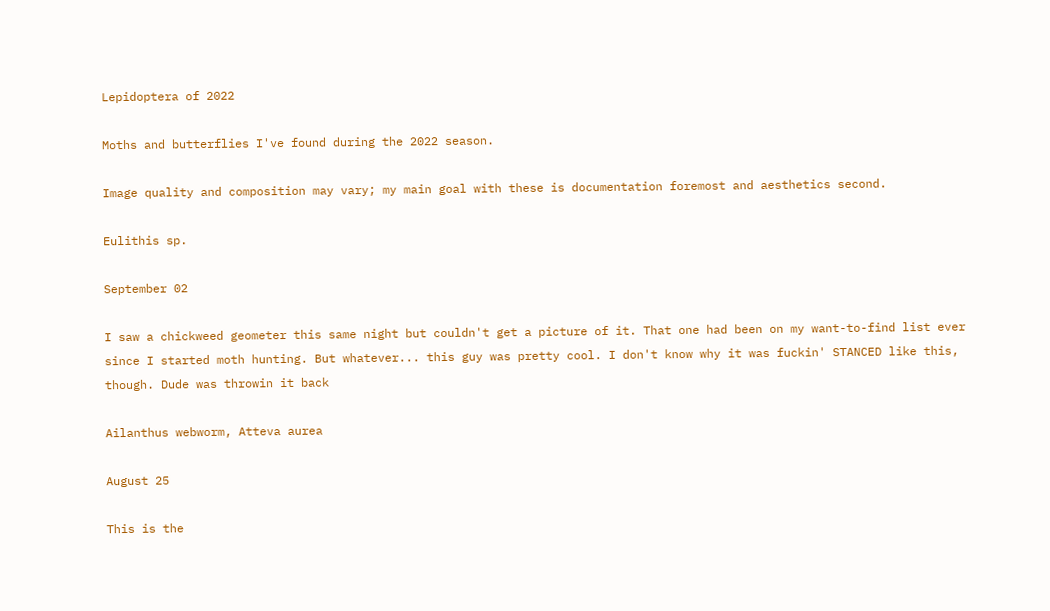Lepidoptera of 2022

Moths and butterflies I've found during the 2022 season.

Image quality and composition may vary; my main goal with these is documentation foremost and aesthetics second.

Eulithis sp.

September 02

I saw a chickweed geometer this same night but couldn't get a picture of it. That one had been on my want-to-find list ever since I started moth hunting. But whatever... this guy was pretty cool. I don't know why it was fuckin' STANCED like this, though. Dude was throwin it back

Ailanthus webworm, Atteva aurea

August 25

This is the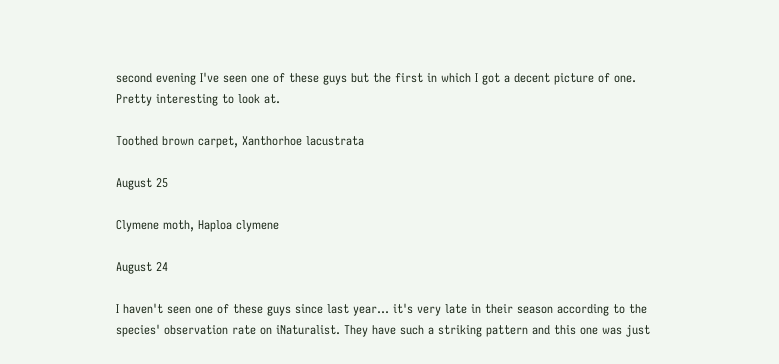second evening I've seen one of these guys but the first in which I got a decent picture of one. Pretty interesting to look at.

Toothed brown carpet, Xanthorhoe lacustrata

August 25

Clymene moth, Haploa clymene

August 24

I haven't seen one of these guys since last year... it's very late in their season according to the species' observation rate on iNaturalist. They have such a striking pattern and this one was just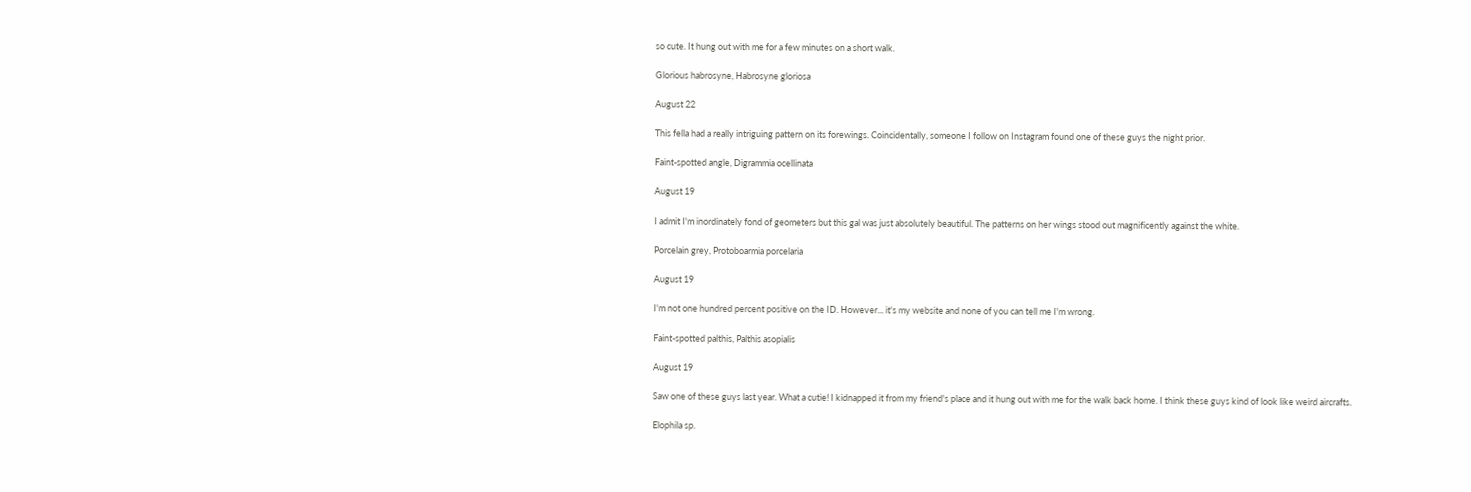so cute. It hung out with me for a few minutes on a short walk.

Glorious habrosyne, Habrosyne gloriosa

August 22

This fella had a really intriguing pattern on its forewings. Coincidentally, someone I follow on Instagram found one of these guys the night prior.

Faint-spotted angle, Digrammia ocellinata

August 19

I admit I'm inordinately fond of geometers but this gal was just absolutely beautiful. The patterns on her wings stood out magnificently against the white.

Porcelain grey, Protoboarmia porcelaria

August 19

I'm not one hundred percent positive on the ID. However... it's my website and none of you can tell me I'm wrong.

Faint-spotted palthis, Palthis asopialis

August 19

Saw one of these guys last year. What a cutie! I kidnapped it from my friend's place and it hung out with me for the walk back home. I think these guys kind of look like weird aircrafts.

Elophila sp.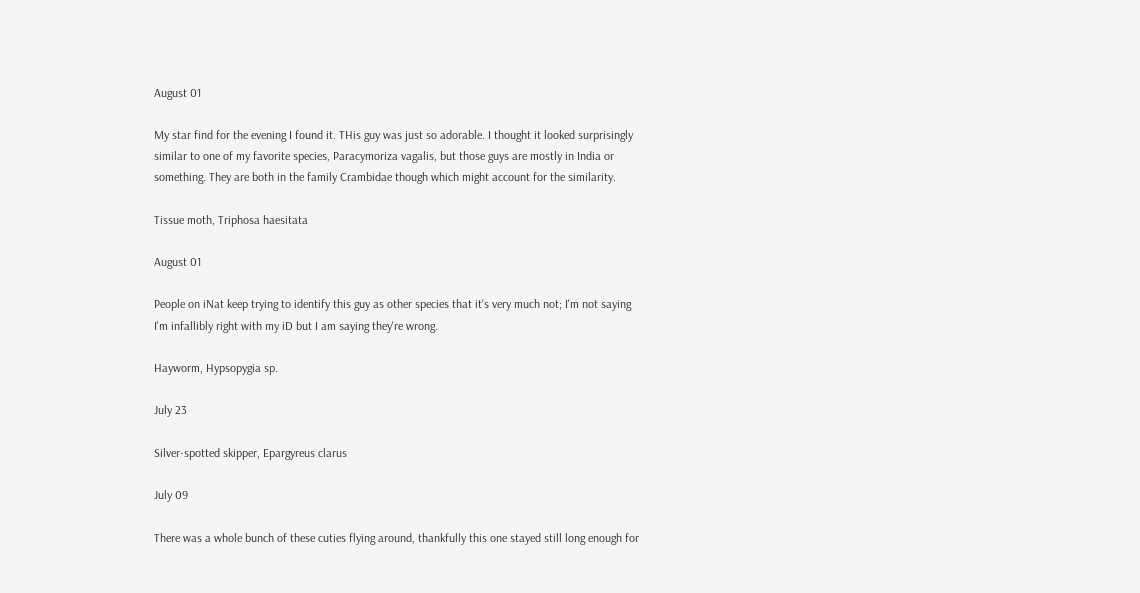August 01

My star find for the evening I found it. THis guy was just so adorable. I thought it looked surprisingly similar to one of my favorite species, Paracymoriza vagalis, but those guys are mostly in India or something. They are both in the family Crambidae though which might account for the similarity.

Tissue moth, Triphosa haesitata

August 01

People on iNat keep trying to identify this guy as other species that it's very much not; I'm not saying I'm infallibly right with my iD but I am saying they're wrong.

Hayworm, Hypsopygia sp.

July 23

Silver-spotted skipper, Epargyreus clarus

July 09

There was a whole bunch of these cuties flying around, thankfully this one stayed still long enough for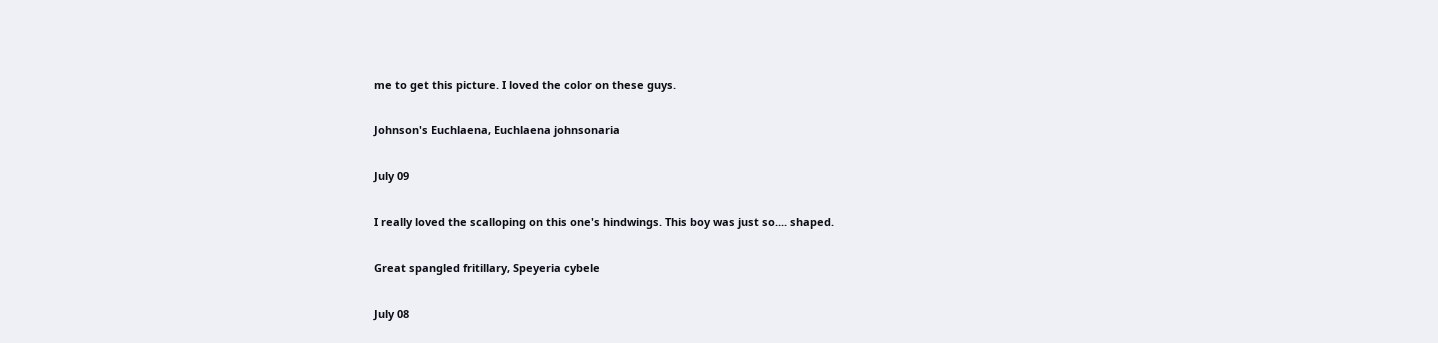me to get this picture. I loved the color on these guys.

Johnson's Euchlaena, Euchlaena johnsonaria

July 09

I really loved the scalloping on this one's hindwings. This boy was just so.... shaped.

Great spangled fritillary, Speyeria cybele

July 08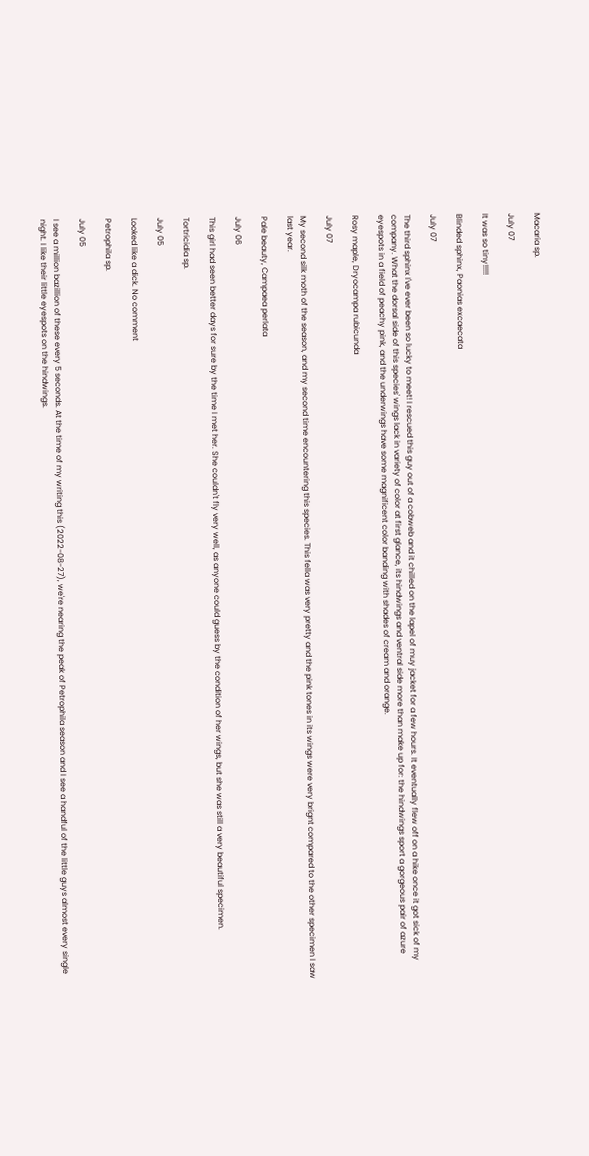Macaria sp.

July 07

It was so tiny!!!!!

Blinded sphinx, Paonias excaecata

July 07

The third sphinx I've ever been so lucky to meet! I rescued this guy out of a cobweb and it chilled on the lapel of muy jacket for a few hours. It eventually flew off on a hike once it got sick of my company. What the dorsal side of this species' wings lack in variety of color at first glance, its hindwings and ventral side more than make up for: the hindwings sport a gorgeous pair of azure eyespots in a field of peachy pink, and the underwings have some magnificent color banding with shades of cream and orange.

Rosy maple, Dryocampa rubicunda

July 07

My second silk moth of the season, and my second time encountering this species. This fella was very pretty and the pink tones in its wings were very brignt compared to the other specimen I saw last year.

Pale beauty, Campaea perlata

July 06

This girl had seen better days for sure by the time I met her. She couldn't fly very well, as anyone could guess by the condition of her wings, but she was still a very beautiful specimen.

Tortricidia sp.

July 05

Looked like a dick. No comment

Petrophila sp.

July 05

I see a million bazillion of these every 5 seconds. At the time of my writing this (2022-08-27), we're nearing the peak of Petrophila season and I see a handful of the little guys almost every single night. I like their little eyespots on the hindwings.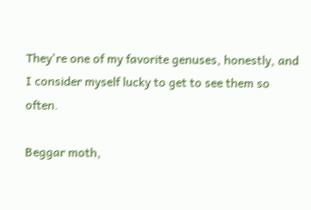They're one of my favorite genuses, honestly, and I consider myself lucky to get to see them so often.

Beggar moth,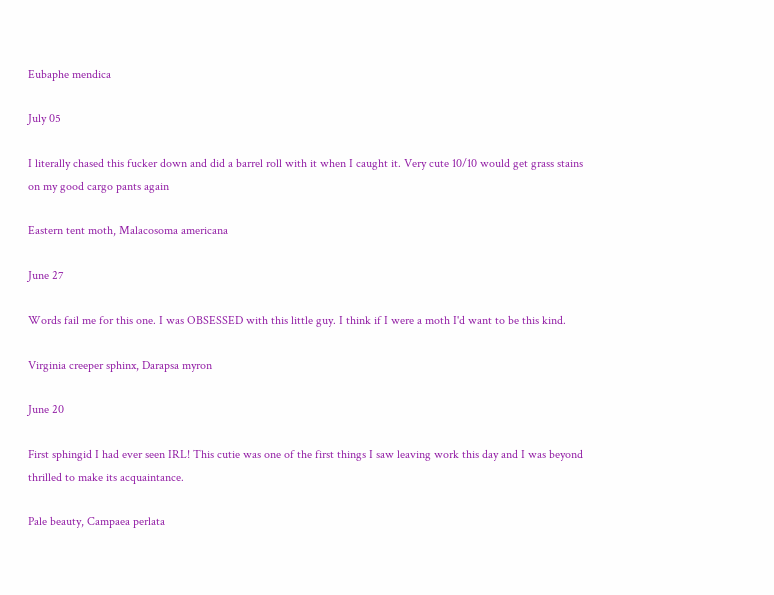Eubaphe mendica

July 05

I literally chased this fucker down and did a barrel roll with it when I caught it. Very cute 10/10 would get grass stains on my good cargo pants again

Eastern tent moth, Malacosoma americana

June 27

Words fail me for this one. I was OBSESSED with this little guy. I think if I were a moth I'd want to be this kind.

Virginia creeper sphinx, Darapsa myron

June 20

First sphingid I had ever seen IRL! This cutie was one of the first things I saw leaving work this day and I was beyond thrilled to make its acquaintance.

Pale beauty, Campaea perlata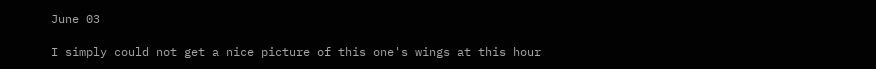June 03

I simply could not get a nice picture of this one's wings at this hour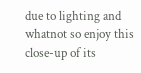due to lighting and whatnot so enjoy this close-up of its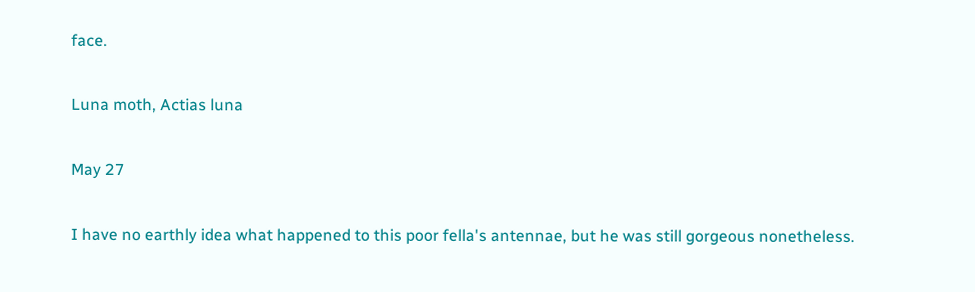face.

Luna moth, Actias luna

May 27

I have no earthly idea what happened to this poor fella's antennae, but he was still gorgeous nonetheless.